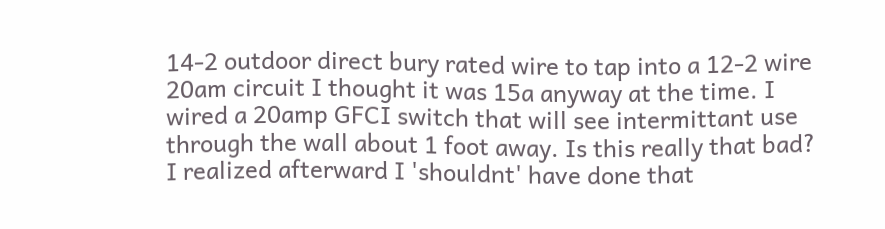14-2 outdoor direct bury rated wire to tap into a 12-2 wire 20am circuit I thought it was 15a anyway at the time. I wired a 20amp GFCI switch that will see intermittant use through the wall about 1 foot away. Is this really that bad? I realized afterward I 'shouldnt' have done that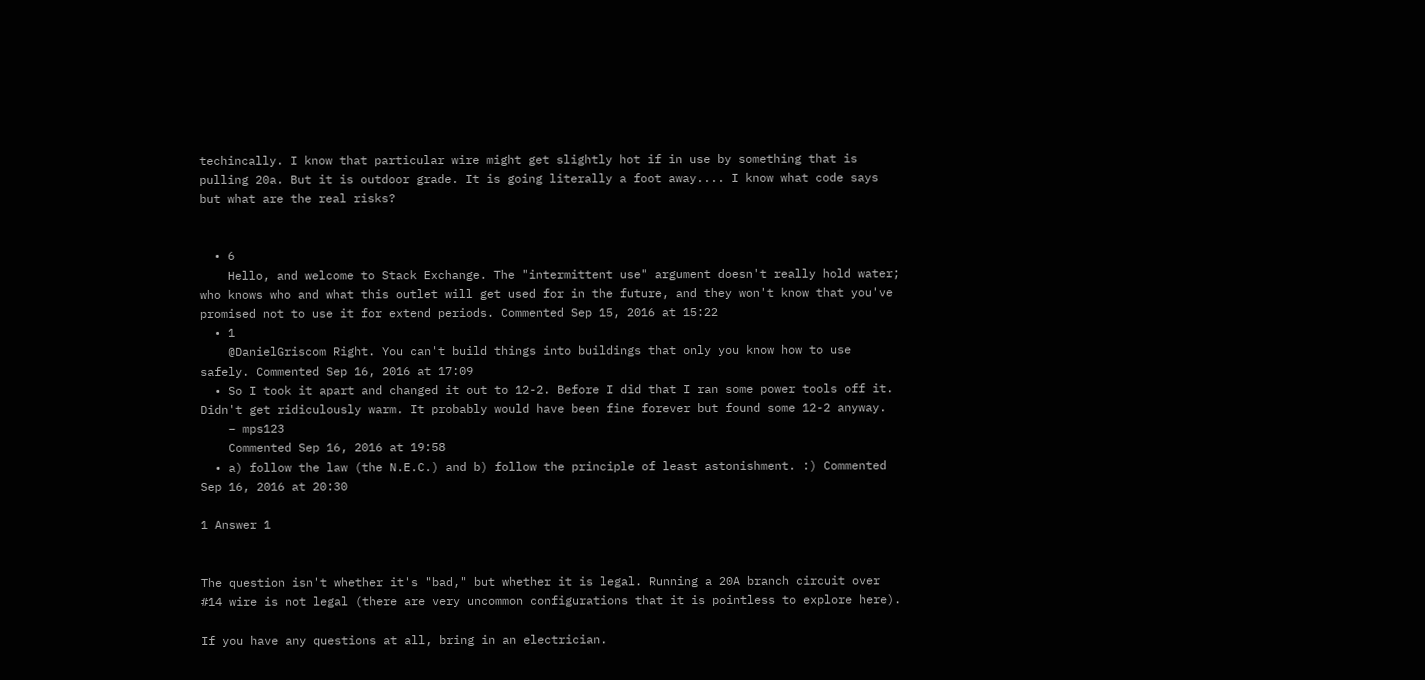techincally. I know that particular wire might get slightly hot if in use by something that is pulling 20a. But it is outdoor grade. It is going literally a foot away.... I know what code says but what are the real risks?


  • 6
    Hello, and welcome to Stack Exchange. The "intermittent use" argument doesn't really hold water; who knows who and what this outlet will get used for in the future, and they won't know that you've promised not to use it for extend periods. Commented Sep 15, 2016 at 15:22
  • 1
    @DanielGriscom Right. You can't build things into buildings that only you know how to use safely. Commented Sep 16, 2016 at 17:09
  • So I took it apart and changed it out to 12-2. Before I did that I ran some power tools off it. Didn't get ridiculously warm. It probably would have been fine forever but found some 12-2 anyway.
    – mps123
    Commented Sep 16, 2016 at 19:58
  • a) follow the law (the N.E.C.) and b) follow the principle of least astonishment. :) Commented Sep 16, 2016 at 20:30

1 Answer 1


The question isn't whether it's "bad," but whether it is legal. Running a 20A branch circuit over #14 wire is not legal (there are very uncommon configurations that it is pointless to explore here).

If you have any questions at all, bring in an electrician.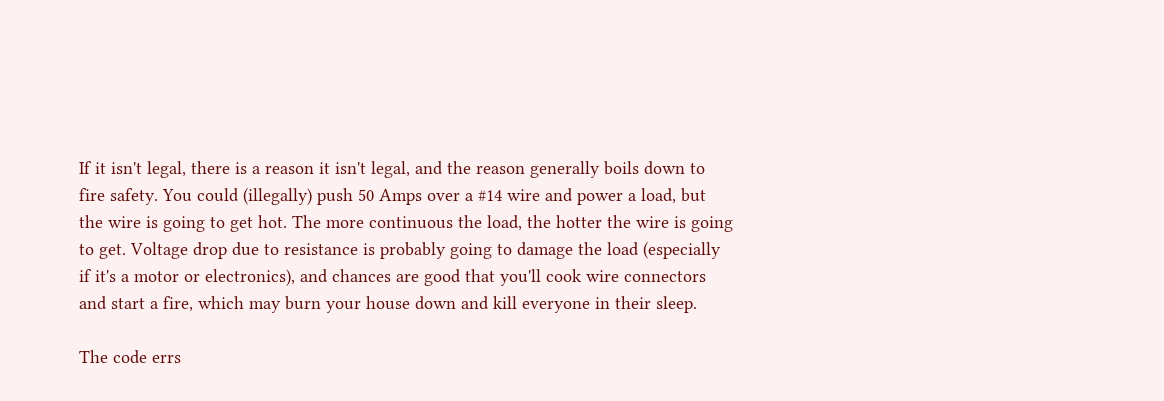If it isn't legal, there is a reason it isn't legal, and the reason generally boils down to fire safety. You could (illegally) push 50 Amps over a #14 wire and power a load, but the wire is going to get hot. The more continuous the load, the hotter the wire is going to get. Voltage drop due to resistance is probably going to damage the load (especially if it's a motor or electronics), and chances are good that you'll cook wire connectors and start a fire, which may burn your house down and kill everyone in their sleep.

The code errs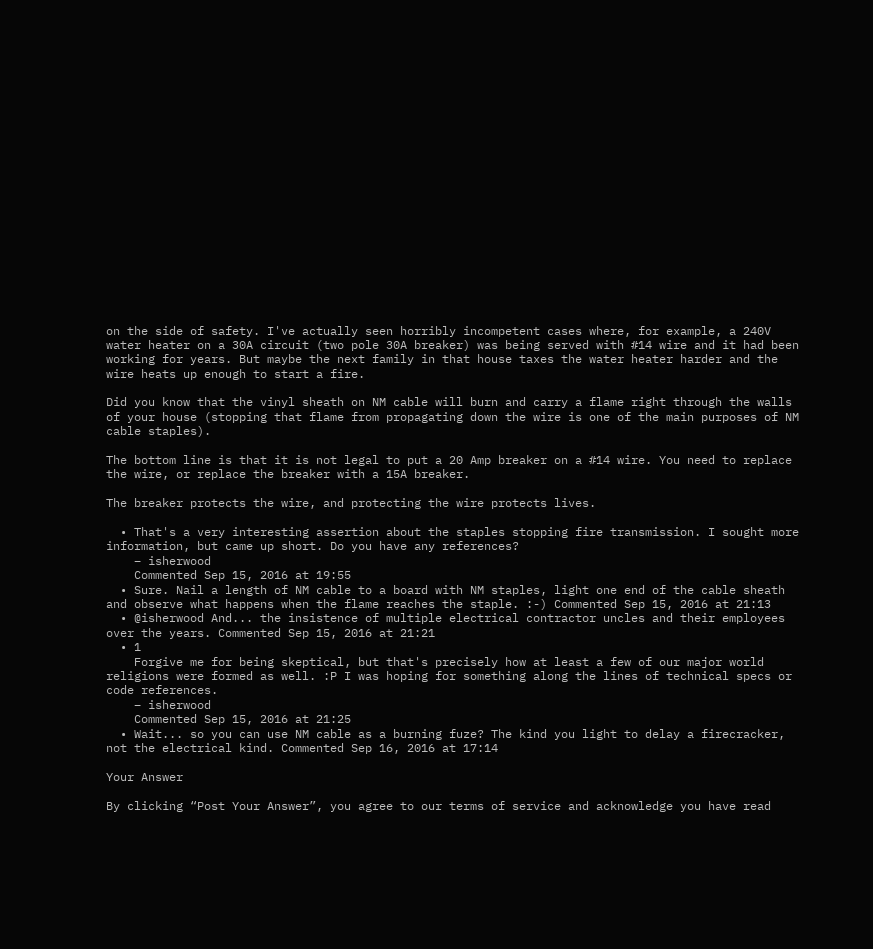on the side of safety. I've actually seen horribly incompetent cases where, for example, a 240V water heater on a 30A circuit (two pole 30A breaker) was being served with #14 wire and it had been working for years. But maybe the next family in that house taxes the water heater harder and the wire heats up enough to start a fire.

Did you know that the vinyl sheath on NM cable will burn and carry a flame right through the walls of your house (stopping that flame from propagating down the wire is one of the main purposes of NM cable staples).

The bottom line is that it is not legal to put a 20 Amp breaker on a #14 wire. You need to replace the wire, or replace the breaker with a 15A breaker.

The breaker protects the wire, and protecting the wire protects lives.

  • That's a very interesting assertion about the staples stopping fire transmission. I sought more information, but came up short. Do you have any references?
    – isherwood
    Commented Sep 15, 2016 at 19:55
  • Sure. Nail a length of NM cable to a board with NM staples, light one end of the cable sheath and observe what happens when the flame reaches the staple. :-) Commented Sep 15, 2016 at 21:13
  • @isherwood And... the insistence of multiple electrical contractor uncles and their employees over the years. Commented Sep 15, 2016 at 21:21
  • 1
    Forgive me for being skeptical, but that's precisely how at least a few of our major world religions were formed as well. :P I was hoping for something along the lines of technical specs or code references.
    – isherwood
    Commented Sep 15, 2016 at 21:25
  • Wait... so you can use NM cable as a burning fuze? The kind you light to delay a firecracker, not the electrical kind. Commented Sep 16, 2016 at 17:14

Your Answer

By clicking “Post Your Answer”, you agree to our terms of service and acknowledge you have read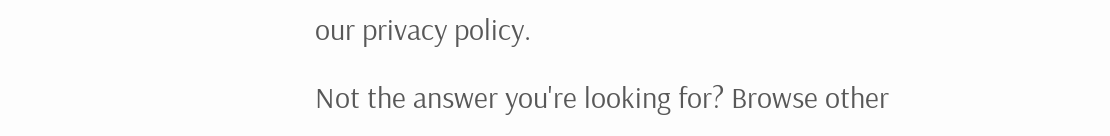our privacy policy.

Not the answer you're looking for? Browse other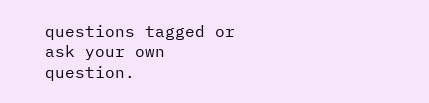questions tagged or ask your own question.